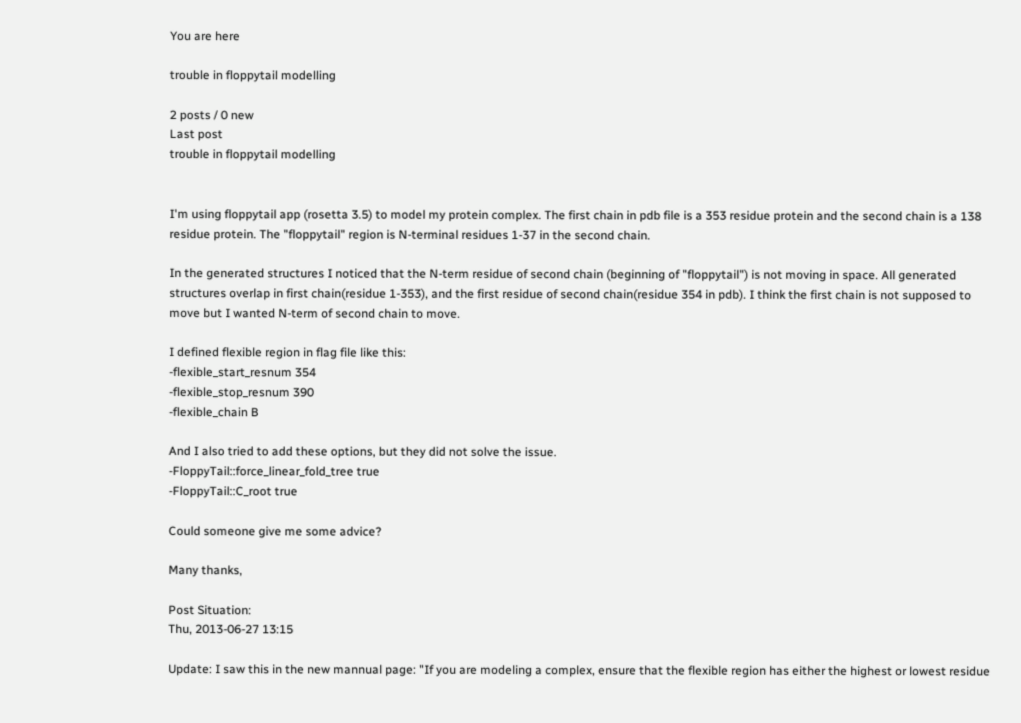You are here

trouble in floppytail modelling

2 posts / 0 new
Last post
trouble in floppytail modelling


I'm using floppytail app (rosetta 3.5) to model my protein complex. The first chain in pdb file is a 353 residue protein and the second chain is a 138 residue protein. The "floppytail" region is N-terminal residues 1-37 in the second chain.

In the generated structures I noticed that the N-term residue of second chain (beginning of "floppytail") is not moving in space. All generated structures overlap in first chain(residue 1-353), and the first residue of second chain(residue 354 in pdb). I think the first chain is not supposed to move but I wanted N-term of second chain to move.

I defined flexible region in flag file like this:
-flexible_start_resnum 354
-flexible_stop_resnum 390
-flexible_chain B

And I also tried to add these options, but they did not solve the issue.
-FloppyTail::force_linear_fold_tree true
-FloppyTail::C_root true

Could someone give me some advice?

Many thanks,

Post Situation:
Thu, 2013-06-27 13:15

Update: I saw this in the new mannual page: "If you are modeling a complex, ensure that the flexible region has either the highest or lowest residue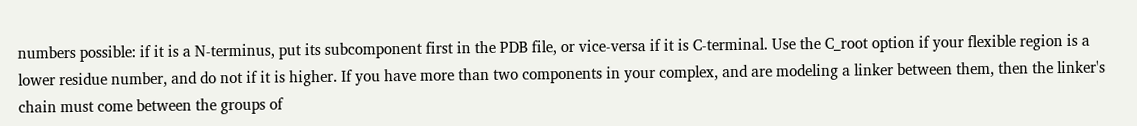numbers possible: if it is a N-terminus, put its subcomponent first in the PDB file, or vice-versa if it is C-terminal. Use the C_root option if your flexible region is a lower residue number, and do not if it is higher. If you have more than two components in your complex, and are modeling a linker between them, then the linker's chain must come between the groups of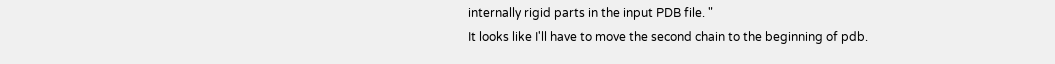internally rigid parts in the input PDB file. "
It looks like I'll have to move the second chain to the beginning of pdb.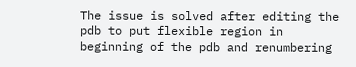The issue is solved after editing the pdb to put flexible region in beginning of the pdb and renumbering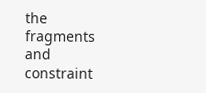the fragments and constraint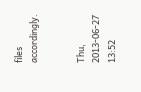files accordingly.


Thu, 2013-06-27 13:52